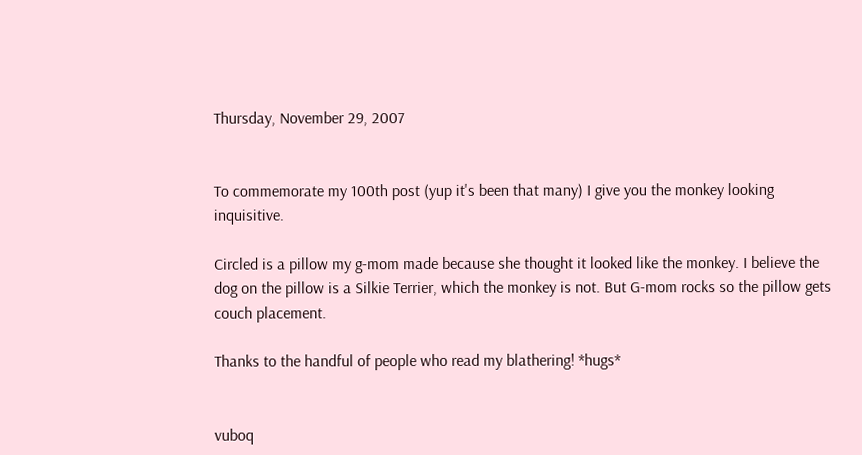Thursday, November 29, 2007


To commemorate my 100th post (yup it's been that many) I give you the monkey looking inquisitive.

Circled is a pillow my g-mom made because she thought it looked like the monkey. I believe the dog on the pillow is a Silkie Terrier, which the monkey is not. But G-mom rocks so the pillow gets couch placement.

Thanks to the handful of people who read my blathering! *hugs*


vuboq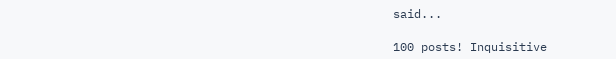said...

100 posts! Inquisitive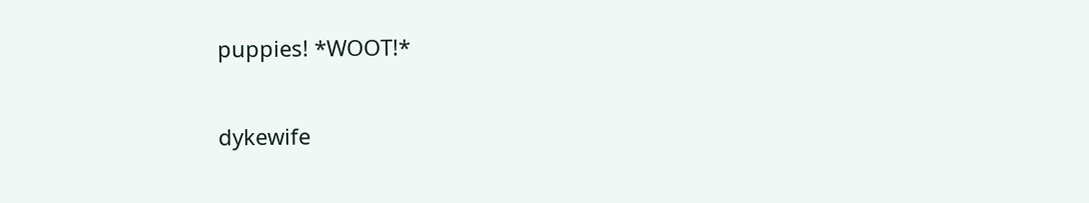puppies! *WOOT!*

dykewife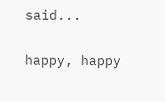said...

happy, happy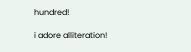hundred!

i adore alliteration!